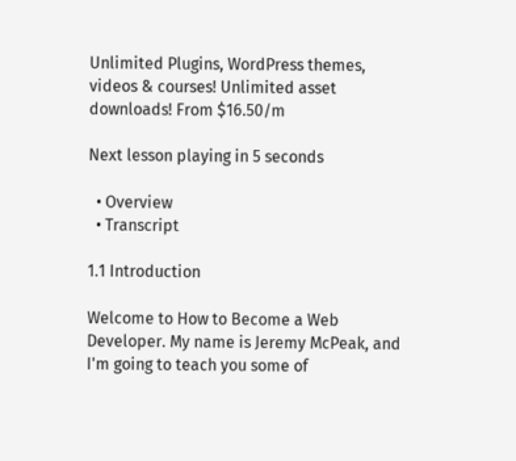Unlimited Plugins, WordPress themes, videos & courses! Unlimited asset downloads! From $16.50/m

Next lesson playing in 5 seconds

  • Overview
  • Transcript

1.1 Introduction

Welcome to How to Become a Web Developer. My name is Jeremy McPeak, and I'm going to teach you some of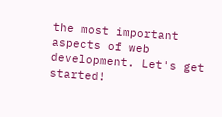the most important aspects of web development. Let's get started!